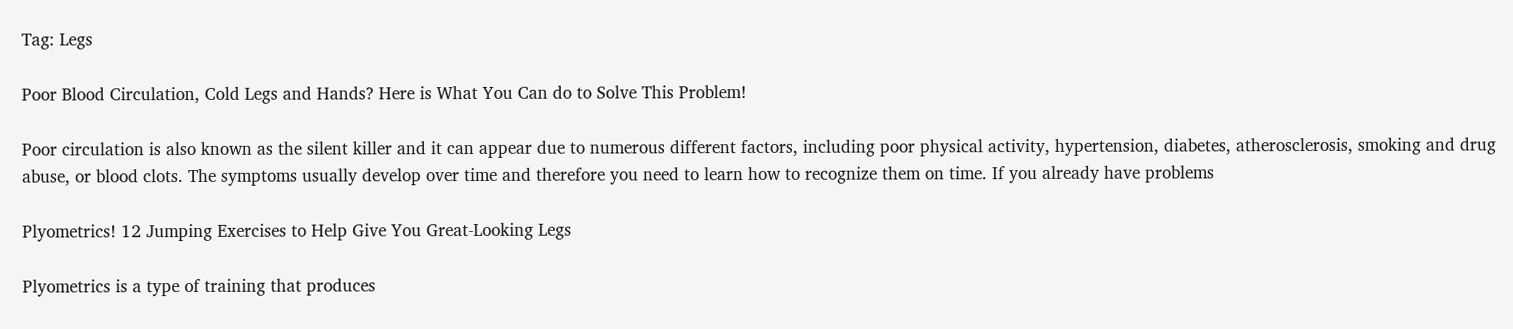Tag: Legs

Poor Blood Circulation, Cold Legs and Hands? Here is What You Can do to Solve This Problem!

Poor circulation is also known as the silent killer and it can appear due to numerous different factors, including poor physical activity, hypertension, diabetes, atherosclerosis, smoking and drug abuse, or blood clots. The symptoms usually develop over time and therefore you need to learn how to recognize them on time. If you already have problems

Plyometrics! 12 Jumping Exercises to Help Give You Great-Looking Legs

Plyometrics is a type of training that produces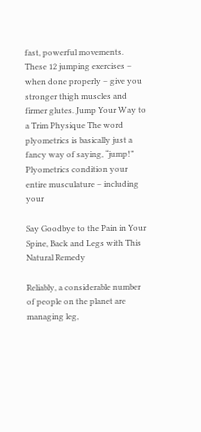fast, powerful movements. These 12 jumping exercises – when done properly – give you stronger thigh muscles and firmer glutes. Jump Your Way to a Trim Physique The word plyometrics is basically just a fancy way of saying, “jump!” Plyometrics condition your entire musculature – including your

Say Goodbye to the Pain in Your Spine, Back and Legs with This Natural Remedy

Reliably, a considerable number of people on the planet are managing leg,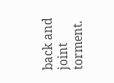back and joint torment.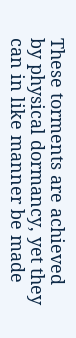These torments are achieved by physical dormancy, yet they can in like manner be made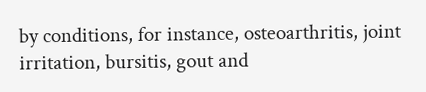by conditions, for instance, osteoarthritis, joint irritation, bursitis, gout and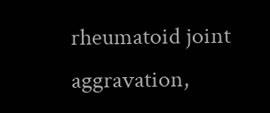rheumatoid joint aggravation,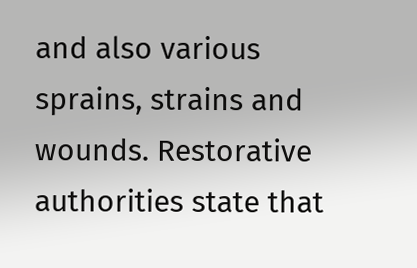and also various sprains, strains and wounds. Restorative authorities state that